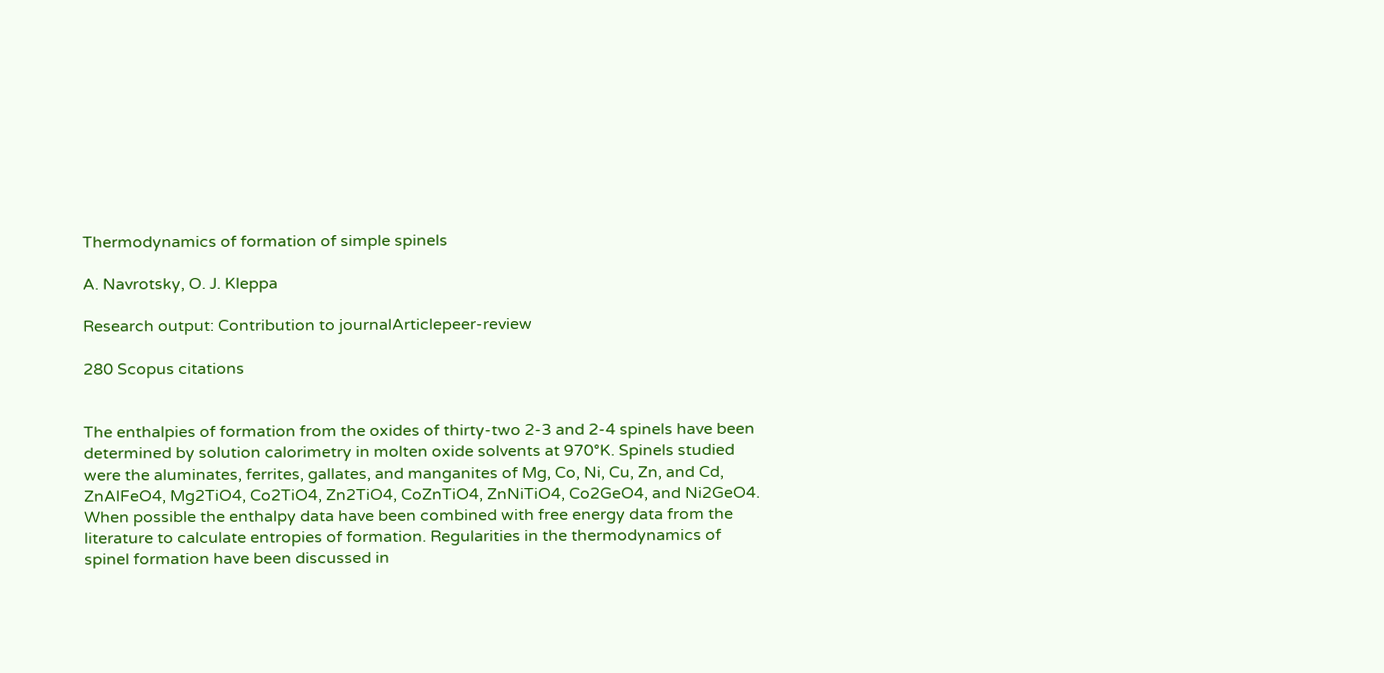Thermodynamics of formation of simple spinels

A. Navrotsky, O. J. Kleppa

Research output: Contribution to journalArticlepeer-review

280 Scopus citations


The enthalpies of formation from the oxides of thirty-two 2-3 and 2-4 spinels have been determined by solution calorimetry in molten oxide solvents at 970°K. Spinels studied were the aluminates, ferrites, gallates, and manganites of Mg, Co, Ni, Cu, Zn, and Cd, ZnAlFeO4, Mg2TiO4, Co2TiO4, Zn2TiO4, CoZnTiO4, ZnNiTiO4, Co2GeO4, and Ni2GeO4. When possible the enthalpy data have been combined with free energy data from the literature to calculate entropies of formation. Regularities in the thermodynamics of spinel formation have been discussed in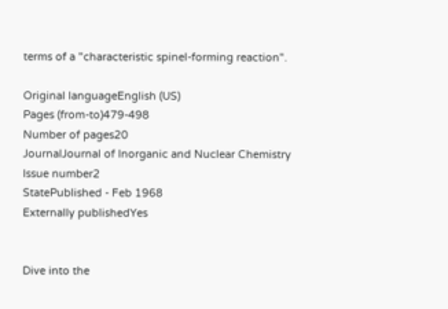terms of a "characteristic spinel-forming reaction".

Original languageEnglish (US)
Pages (from-to)479-498
Number of pages20
JournalJournal of Inorganic and Nuclear Chemistry
Issue number2
StatePublished - Feb 1968
Externally publishedYes


Dive into the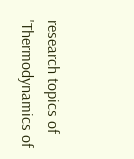research topics of 'Thermodynamics of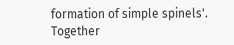formation of simple spinels'. Together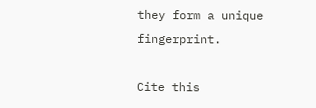they form a unique fingerprint.

Cite this